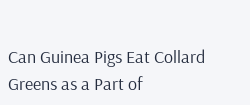Can Guinea Pigs Eat Collard Greens as a Part of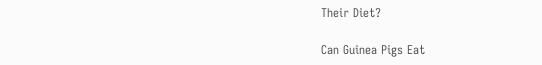Their Diet?

Can Guinea Pigs Eat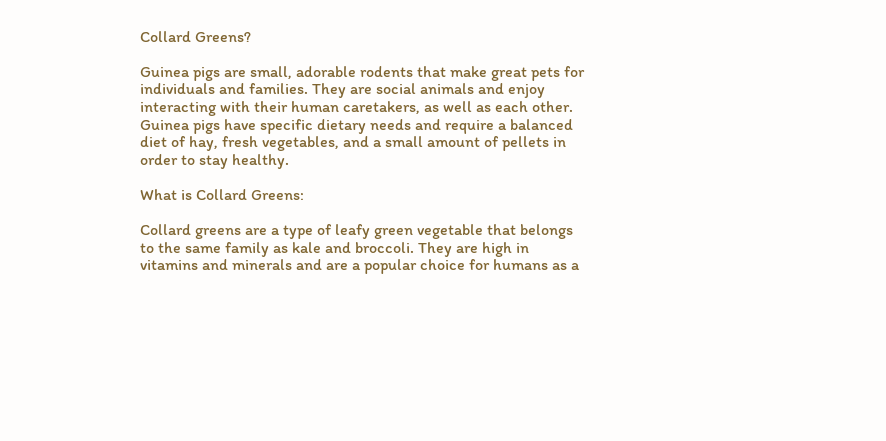Collard Greens?

Guinea pigs are small, adorable rodents that make great pets for individuals and families. They are social animals and enjoy interacting with their human caretakers, as well as each other. Guinea pigs have specific dietary needs and require a balanced diet of hay, fresh vegetables, and a small amount of pellets in order to stay healthy.

What is Collard Greens:

Collard greens are a type of leafy green vegetable that belongs to the same family as kale and broccoli. They are high in vitamins and minerals and are a popular choice for humans as a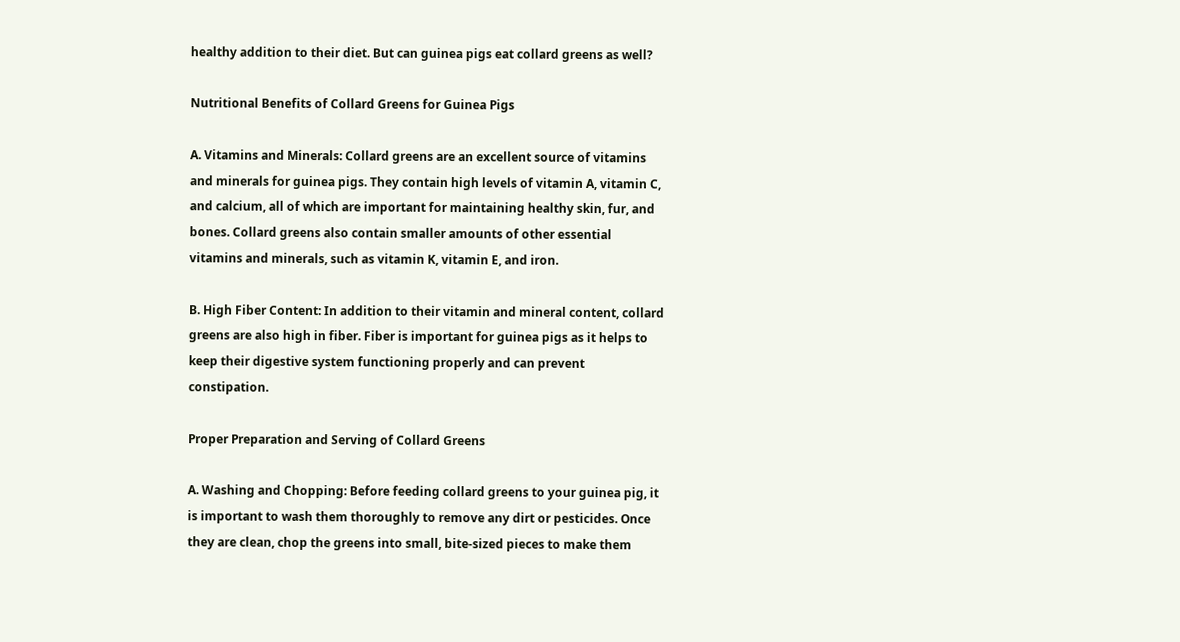healthy addition to their diet. But can guinea pigs eat collard greens as well?

Nutritional Benefits of Collard Greens for Guinea Pigs

A. Vitamins and Minerals: Collard greens are an excellent source of vitamins and minerals for guinea pigs. They contain high levels of vitamin A, vitamin C, and calcium, all of which are important for maintaining healthy skin, fur, and bones. Collard greens also contain smaller amounts of other essential vitamins and minerals, such as vitamin K, vitamin E, and iron.

B. High Fiber Content: In addition to their vitamin and mineral content, collard greens are also high in fiber. Fiber is important for guinea pigs as it helps to keep their digestive system functioning properly and can prevent constipation.

Proper Preparation and Serving of Collard Greens

A. Washing and Chopping: Before feeding collard greens to your guinea pig, it is important to wash them thoroughly to remove any dirt or pesticides. Once they are clean, chop the greens into small, bite-sized pieces to make them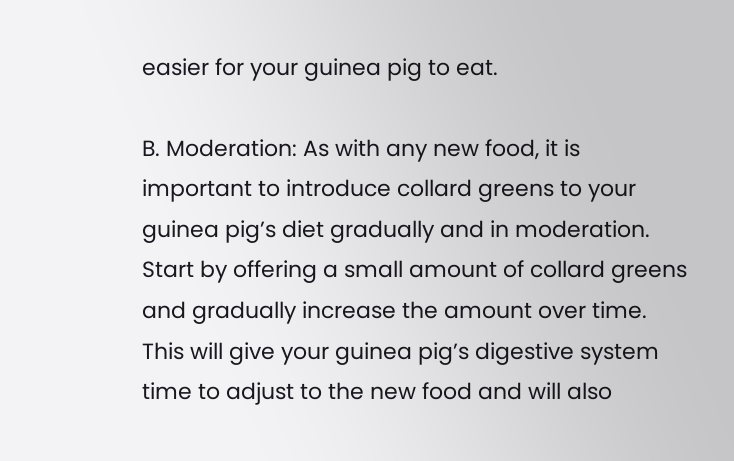easier for your guinea pig to eat.

B. Moderation: As with any new food, it is important to introduce collard greens to your guinea pig’s diet gradually and in moderation. Start by offering a small amount of collard greens and gradually increase the amount over time. This will give your guinea pig’s digestive system time to adjust to the new food and will also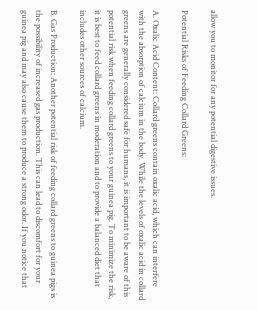allow you to monitor for any potential digestive issues.

Potential Risks of Feeding Collard Greens:

A. Oxalic Acid Content: Collard greens contain oxalic acid, which can interfere with the absorption of calcium in the body. While the levels of oxalic acid in collard greens are generally considered safe for humans, it is important to be aware of this potential risk when feeding collard greens to your guinea pig. To minimize the risk, it is best to feed collard greens in moderation and to provide a balanced diet that includes other sources of calcium.

B. Gas Production: Another potential risk of feeding collard greens to guinea pigs is the possibility of increased gas production. This can lead to discomfort for your guinea pig and may also cause them to produce a strong odor. If you notice that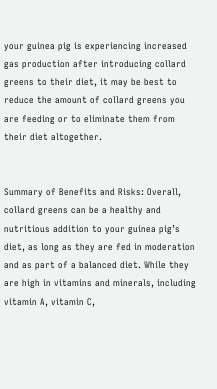your guinea pig is experiencing increased gas production after introducing collard greens to their diet, it may be best to reduce the amount of collard greens you are feeding or to eliminate them from their diet altogether.


Summary of Benefits and Risks: Overall, collard greens can be a healthy and nutritious addition to your guinea pig’s diet, as long as they are fed in moderation and as part of a balanced diet. While they are high in vitamins and minerals, including vitamin A, vitamin C,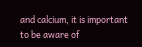and calcium, it is important to be aware of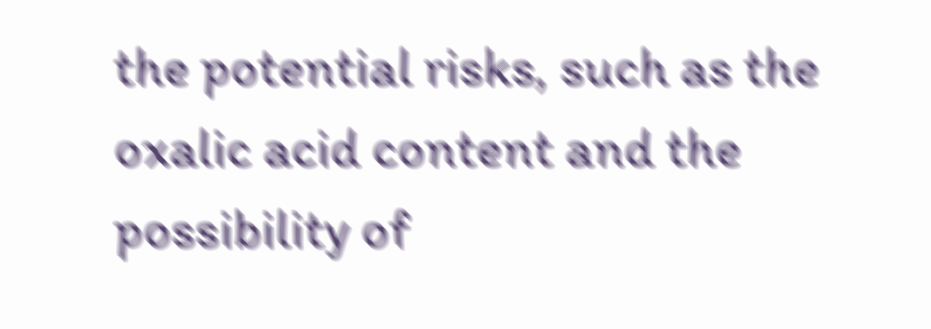the potential risks, such as the oxalic acid content and the possibility of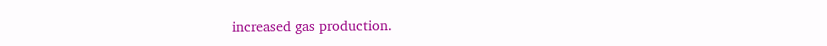increased gas production.